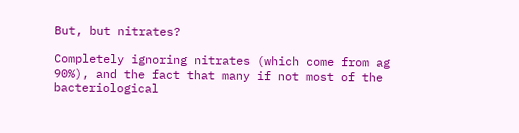But, but nitrates?

Completely ignoring nitrates (which come from ag 90%), and the fact that many if not most of the bacteriological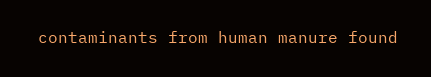contaminants from human manure found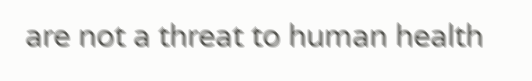are not a threat to human health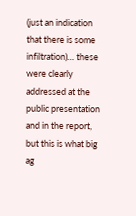(just an indication that there is some infiltration)… these were clearly addressed at the public presentation and in the report, but this is what big ag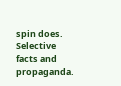spin does. Selective facts and propaganda.